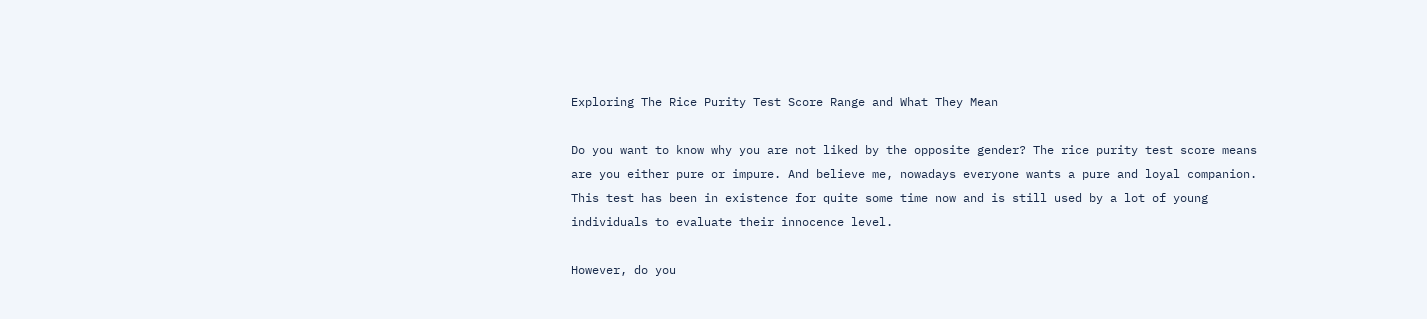Exploring The Rice Purity Test Score Range and What They Mean

Do you want to know why you are not liked by the opposite gender? The rice purity test score means are you either pure or impure. And believe me, nowadays everyone wants a pure and loyal companion. This test has been in existence for quite some time now and is still used by a lot of young individuals to evaluate their innocence level.

However, do you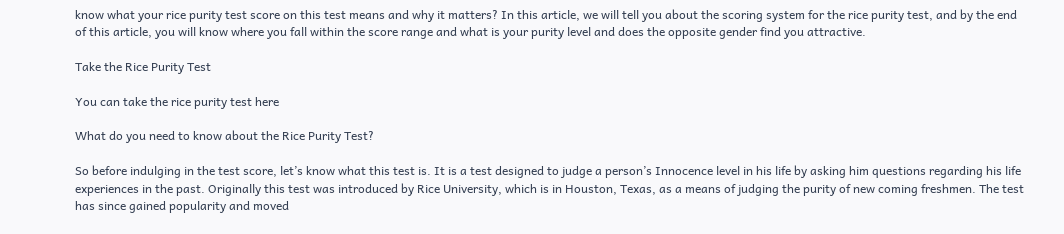know what your rice purity test score on this test means and why it matters? In this article, we will tell you about the scoring system for the rice purity test, and by the end of this article, you will know where you fall within the score range and what is your purity level and does the opposite gender find you attractive.

Take the Rice Purity Test

You can take the rice purity test here

What do you need to know about the Rice Purity Test?

So before indulging in the test score, let’s know what this test is. It is a test designed to judge a person’s Innocence level in his life by asking him questions regarding his life experiences in the past. Originally this test was introduced by Rice University, which is in Houston, Texas, as a means of judging the purity of new coming freshmen. The test has since gained popularity and moved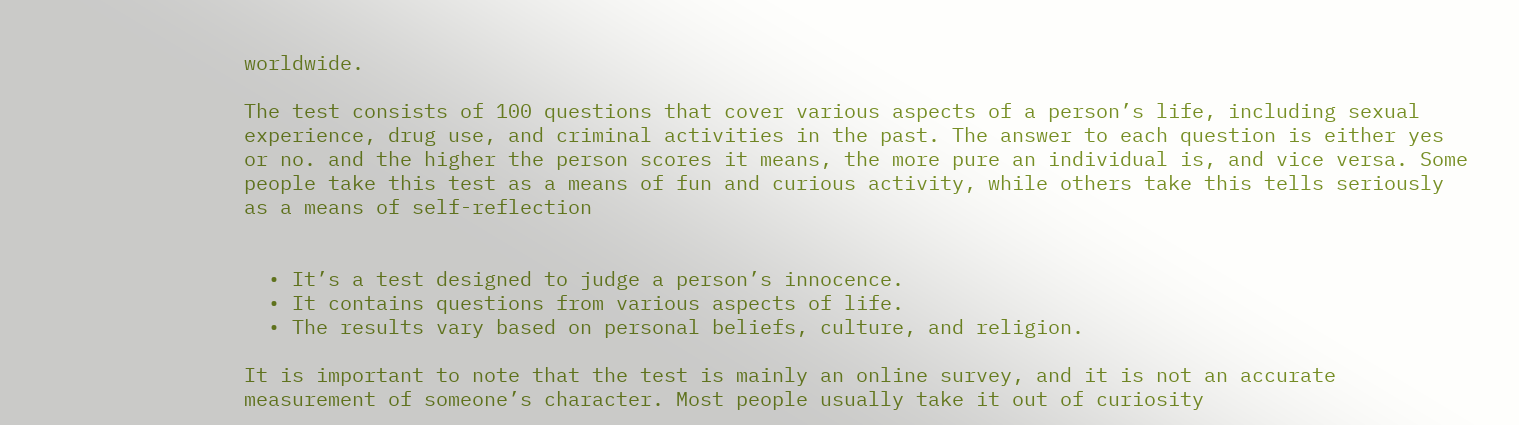worldwide.

The test consists of 100 questions that cover various aspects of a person’s life, including sexual experience, drug use, and criminal activities in the past. The answer to each question is either yes or no. and the higher the person scores it means, the more pure an individual is, and vice versa. Some people take this test as a means of fun and curious activity, while others take this tells seriously as a means of self-reflection


  • It’s a test designed to judge a person’s innocence.
  • It contains questions from various aspects of life.
  • The results vary based on personal beliefs, culture, and religion.

It is important to note that the test is mainly an online survey, and it is not an accurate measurement of someone’s character. Most people usually take it out of curiosity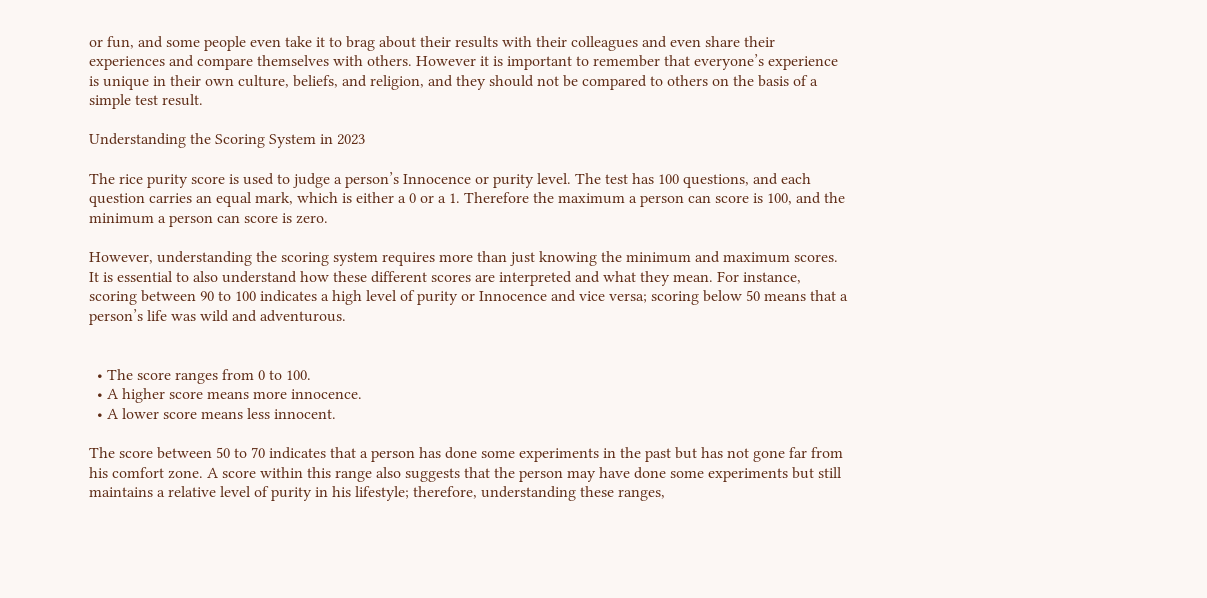or fun, and some people even take it to brag about their results with their colleagues and even share their experiences and compare themselves with others. However it is important to remember that everyone’s experience is unique in their own culture, beliefs, and religion, and they should not be compared to others on the basis of a simple test result.

Understanding the Scoring System in 2023

The rice purity score is used to judge a person’s Innocence or purity level. The test has 100 questions, and each question carries an equal mark, which is either a 0 or a 1. Therefore the maximum a person can score is 100, and the minimum a person can score is zero.

However, understanding the scoring system requires more than just knowing the minimum and maximum scores. It is essential to also understand how these different scores are interpreted and what they mean. For instance, scoring between 90 to 100 indicates a high level of purity or Innocence and vice versa; scoring below 50 means that a person’s life was wild and adventurous.


  • The score ranges from 0 to 100.
  • A higher score means more innocence.
  • A lower score means less innocent.

The score between 50 to 70 indicates that a person has done some experiments in the past but has not gone far from his comfort zone. A score within this range also suggests that the person may have done some experiments but still maintains a relative level of purity in his lifestyle; therefore, understanding these ranges,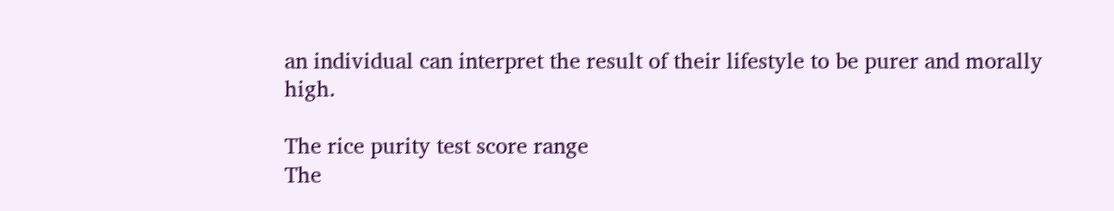an individual can interpret the result of their lifestyle to be purer and morally high.

The rice purity test score range
The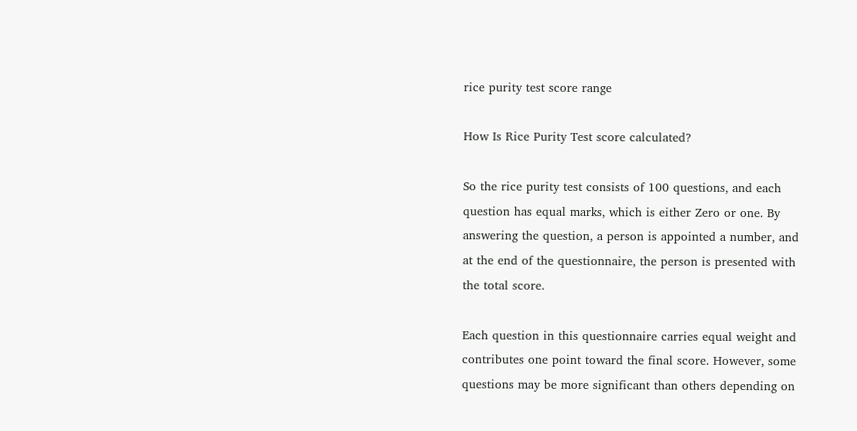rice purity test score range

How Is Rice Purity Test score calculated?

So the rice purity test consists of 100 questions, and each question has equal marks, which is either Zero or one. By answering the question, a person is appointed a number, and at the end of the questionnaire, the person is presented with the total score.

Each question in this questionnaire carries equal weight and contributes one point toward the final score. However, some questions may be more significant than others depending on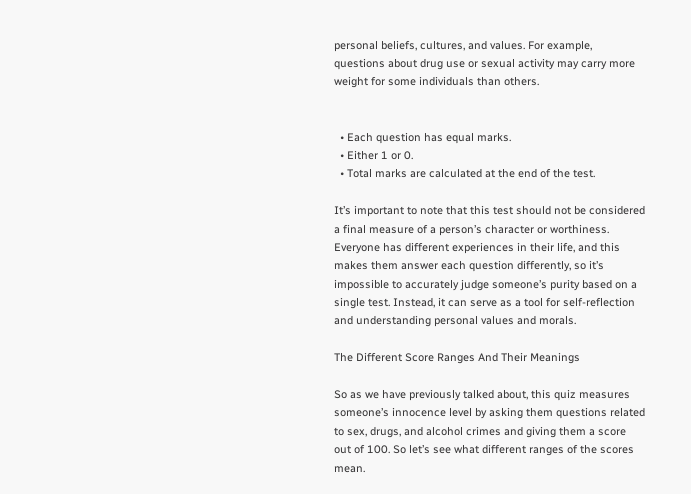personal beliefs, cultures, and values. For example, questions about drug use or sexual activity may carry more weight for some individuals than others.


  • Each question has equal marks.
  • Either 1 or 0.
  • Total marks are calculated at the end of the test.

It’s important to note that this test should not be considered a final measure of a person’s character or worthiness. Everyone has different experiences in their life, and this makes them answer each question differently, so it’s impossible to accurately judge someone’s purity based on a single test. Instead, it can serve as a tool for self-reflection and understanding personal values and morals.

The Different Score Ranges And Their Meanings

So as we have previously talked about, this quiz measures someone’s innocence level by asking them questions related to sex, drugs, and alcohol crimes and giving them a score out of 100. So let’s see what different ranges of the scores mean.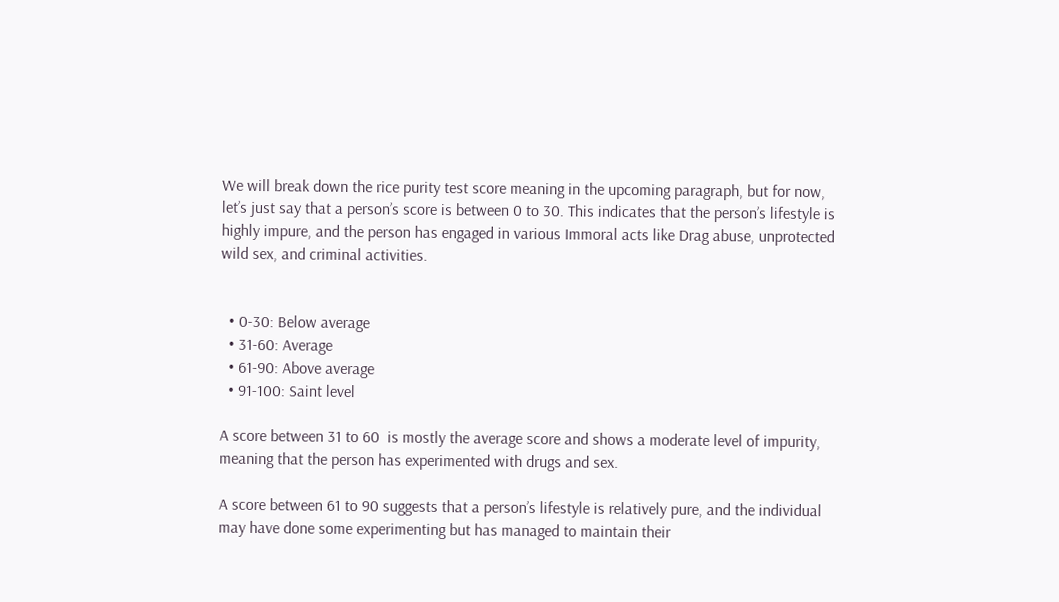We will break down the rice purity test score meaning in the upcoming paragraph, but for now, let’s just say that a person’s score is between 0 to 30. This indicates that the person’s lifestyle is highly impure, and the person has engaged in various Immoral acts like Drag abuse, unprotected wild sex, and criminal activities.


  • 0-30: Below average
  • 31-60: Average
  • 61-90: Above average
  • 91-100: Saint level

A score between 31 to 60  is mostly the average score and shows a moderate level of impurity, meaning that the person has experimented with drugs and sex.

A score between 61 to 90 suggests that a person’s lifestyle is relatively pure, and the individual may have done some experimenting but has managed to maintain their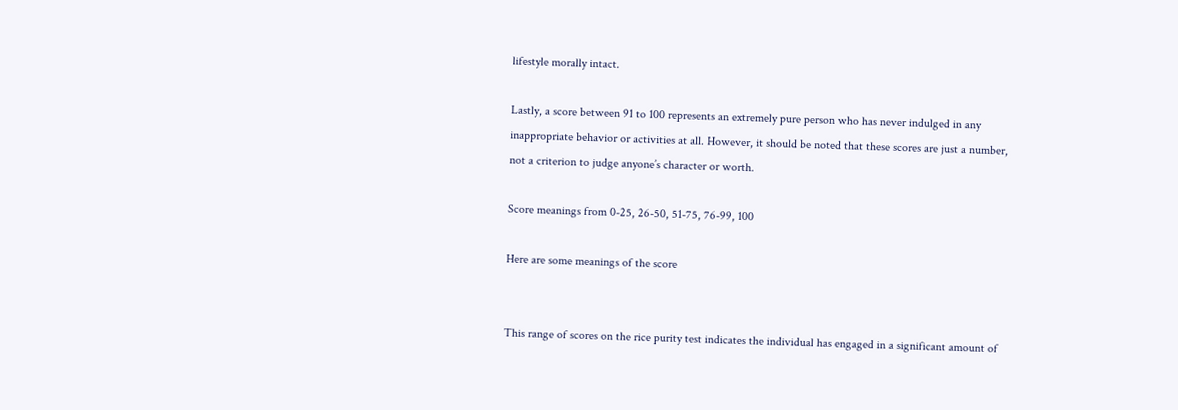lifestyle morally intact.

Lastly, a score between 91 to 100 represents an extremely pure person who has never indulged in any inappropriate behavior or activities at all. However, it should be noted that these scores are just a number, not a criterion to judge anyone’s character or worth.

Score meanings from 0-25, 26-50, 51-75, 76-99, 100

Here are some meanings of the score


This range of scores on the rice purity test indicates the individual has engaged in a significant amount of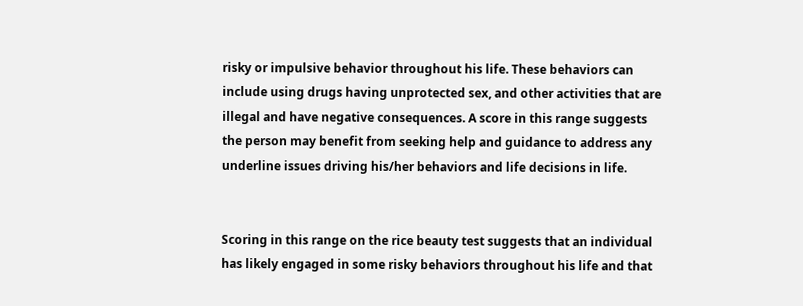risky or impulsive behavior throughout his life. These behaviors can include using drugs having unprotected sex, and other activities that are illegal and have negative consequences. A score in this range suggests the person may benefit from seeking help and guidance to address any underline issues driving his/her behaviors and life decisions in life.


Scoring in this range on the rice beauty test suggests that an individual has likely engaged in some risky behaviors throughout his life and that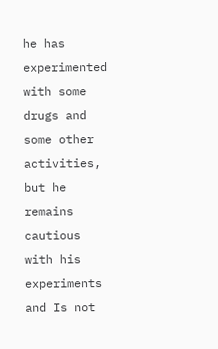he has experimented with some drugs and some other activities, but he remains cautious with his experiments and Is not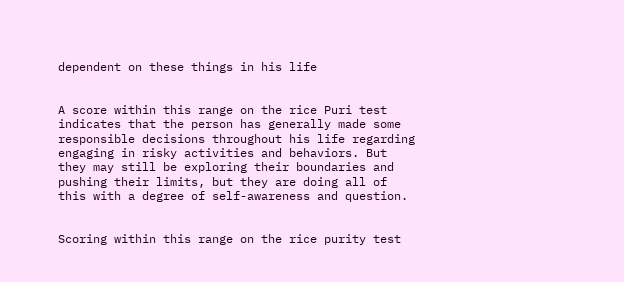dependent on these things in his life


A score within this range on the rice Puri test indicates that the person has generally made some responsible decisions throughout his life regarding engaging in risky activities and behaviors. But they may still be exploring their boundaries and pushing their limits, but they are doing all of this with a degree of self-awareness and question.


Scoring within this range on the rice purity test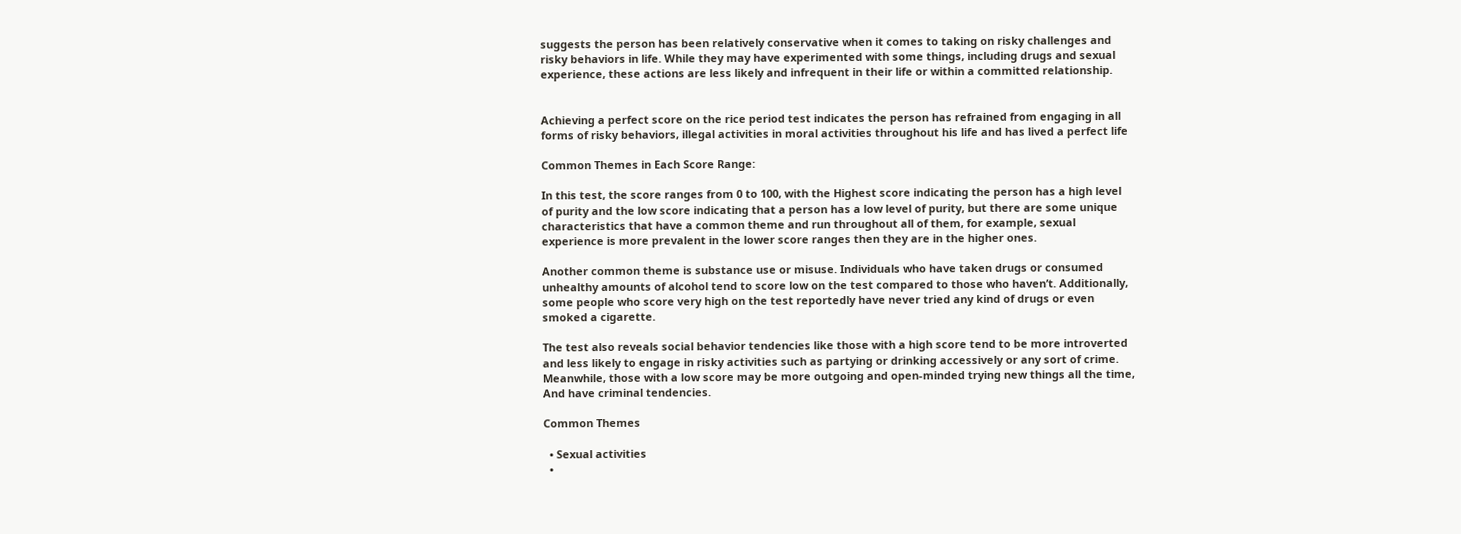suggests the person has been relatively conservative when it comes to taking on risky challenges and risky behaviors in life. While they may have experimented with some things, including drugs and sexual experience, these actions are less likely and infrequent in their life or within a committed relationship.


Achieving a perfect score on the rice period test indicates the person has refrained from engaging in all forms of risky behaviors, illegal activities in moral activities throughout his life and has lived a perfect life

Common Themes in Each Score Range:

In this test, the score ranges from 0 to 100, with the Highest score indicating the person has a high level of purity and the low score indicating that a person has a low level of purity, but there are some unique characteristics that have a common theme and run throughout all of them, for example, sexual experience is more prevalent in the lower score ranges then they are in the higher ones.

Another common theme is substance use or misuse. Individuals who have taken drugs or consumed unhealthy amounts of alcohol tend to score low on the test compared to those who haven’t. Additionally, some people who score very high on the test reportedly have never tried any kind of drugs or even smoked a cigarette.

The test also reveals social behavior tendencies like those with a high score tend to be more introverted and less likely to engage in risky activities such as partying or drinking accessively or any sort of crime. Meanwhile, those with a low score may be more outgoing and open-minded trying new things all the time, And have criminal tendencies.

Common Themes

  • Sexual activities
  •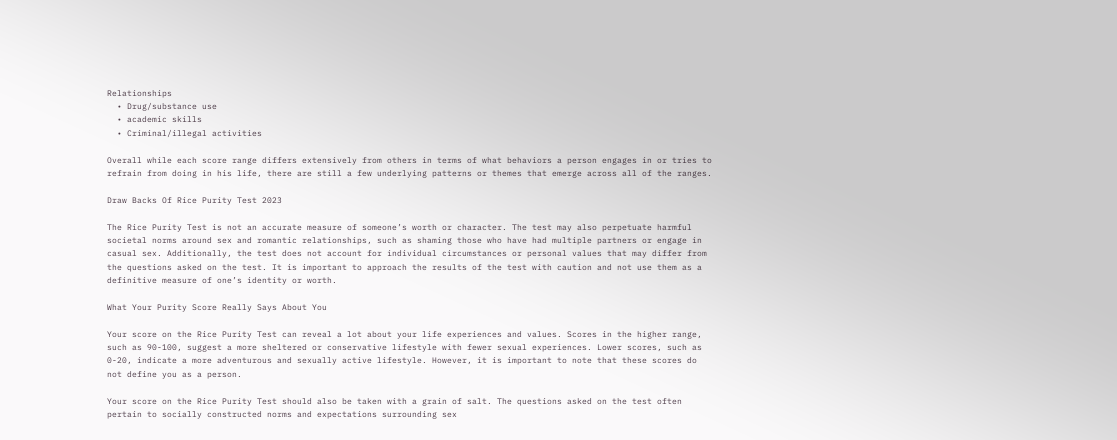Relationships
  • Drug/substance use
  • academic skills
  • Criminal/illegal activities

Overall while each score range differs extensively from others in terms of what behaviors a person engages in or tries to refrain from doing in his life, there are still a few underlying patterns or themes that emerge across all of the ranges.

Draw Backs Of Rice Purity Test 2023

The Rice Purity Test is not an accurate measure of someone’s worth or character. The test may also perpetuate harmful societal norms around sex and romantic relationships, such as shaming those who have had multiple partners or engage in casual sex. Additionally, the test does not account for individual circumstances or personal values that may differ from the questions asked on the test. It is important to approach the results of the test with caution and not use them as a definitive measure of one’s identity or worth.

What Your Purity Score Really Says About You

Your score on the Rice Purity Test can reveal a lot about your life experiences and values. Scores in the higher range, such as 90-100, suggest a more sheltered or conservative lifestyle with fewer sexual experiences. Lower scores, such as 0-20, indicate a more adventurous and sexually active lifestyle. However, it is important to note that these scores do not define you as a person.

Your score on the Rice Purity Test should also be taken with a grain of salt. The questions asked on the test often pertain to socially constructed norms and expectations surrounding sex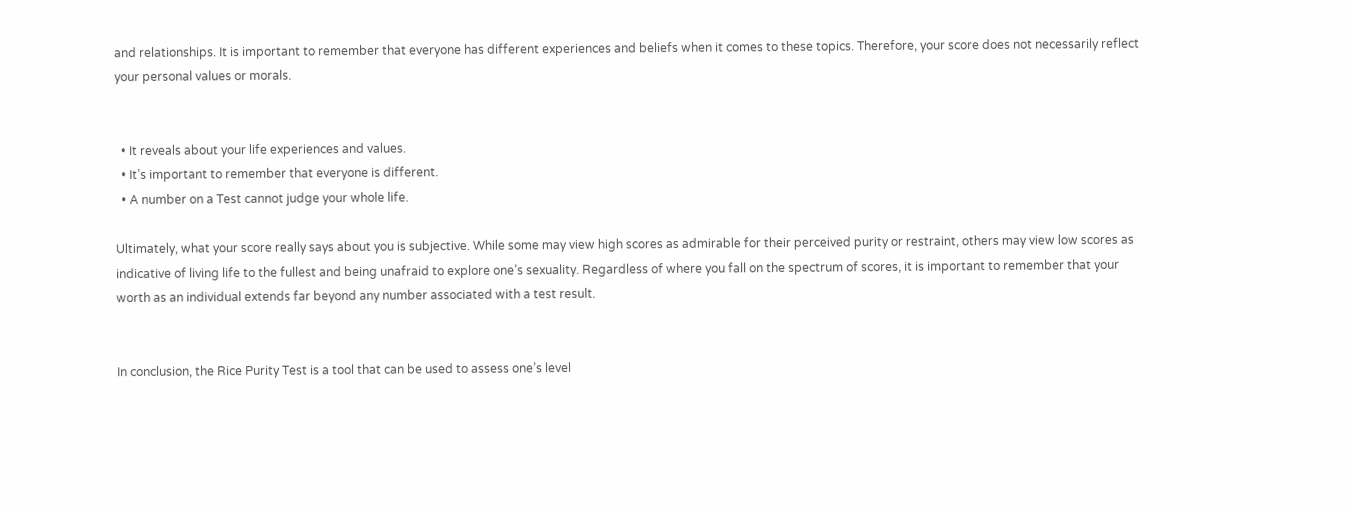and relationships. It is important to remember that everyone has different experiences and beliefs when it comes to these topics. Therefore, your score does not necessarily reflect your personal values or morals.


  • It reveals about your life experiences and values.
  • It’s important to remember that everyone is different.
  • A number on a Test cannot judge your whole life.

Ultimately, what your score really says about you is subjective. While some may view high scores as admirable for their perceived purity or restraint, others may view low scores as indicative of living life to the fullest and being unafraid to explore one’s sexuality. Regardless of where you fall on the spectrum of scores, it is important to remember that your worth as an individual extends far beyond any number associated with a test result.


In conclusion, the Rice Purity Test is a tool that can be used to assess one’s level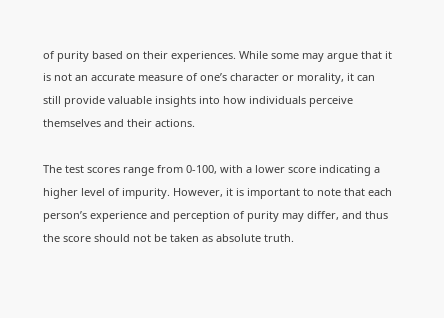of purity based on their experiences. While some may argue that it is not an accurate measure of one’s character or morality, it can still provide valuable insights into how individuals perceive themselves and their actions.

The test scores range from 0-100, with a lower score indicating a higher level of impurity. However, it is important to note that each person’s experience and perception of purity may differ, and thus the score should not be taken as absolute truth.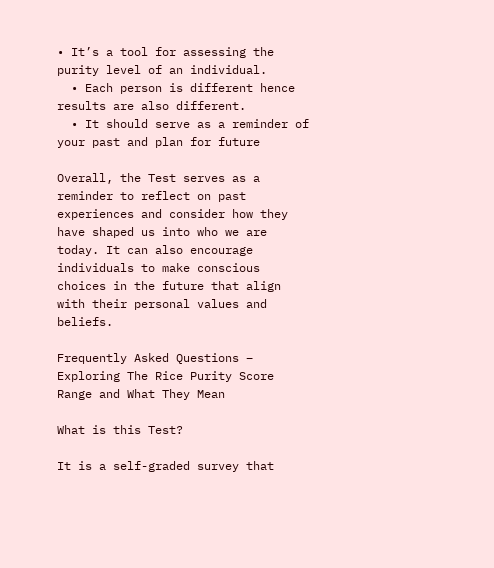• It’s a tool for assessing the purity level of an individual.
  • Each person is different hence results are also different.
  • It should serve as a reminder of your past and plan for future

Overall, the Test serves as a reminder to reflect on past experiences and consider how they have shaped us into who we are today. It can also encourage individuals to make conscious choices in the future that align with their personal values and beliefs.

Frequently Asked Questions – Exploring The Rice Purity Score Range and What They Mean

What is this Test?

It is a self-graded survey that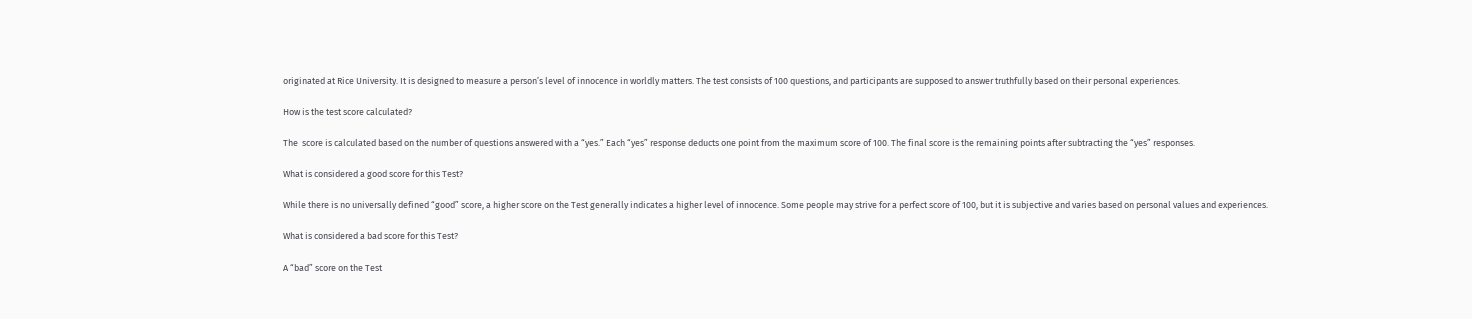originated at Rice University. It is designed to measure a person’s level of innocence in worldly matters. The test consists of 100 questions, and participants are supposed to answer truthfully based on their personal experiences.

How is the test score calculated?

The  score is calculated based on the number of questions answered with a “yes.” Each “yes” response deducts one point from the maximum score of 100. The final score is the remaining points after subtracting the “yes” responses.

What is considered a good score for this Test?

While there is no universally defined “good” score, a higher score on the Test generally indicates a higher level of innocence. Some people may strive for a perfect score of 100, but it is subjective and varies based on personal values and experiences.

What is considered a bad score for this Test?

A “bad” score on the Test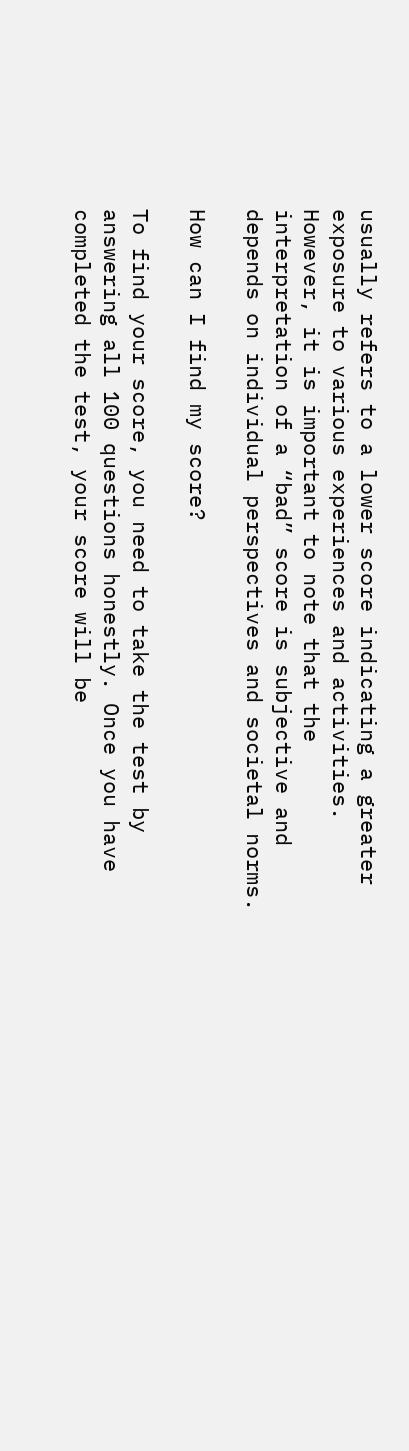usually refers to a lower score indicating a greater exposure to various experiences and activities. However, it is important to note that the interpretation of a “bad” score is subjective and depends on individual perspectives and societal norms.

How can I find my score?

To find your score, you need to take the test by answering all 100 questions honestly. Once you have completed the test, your score will be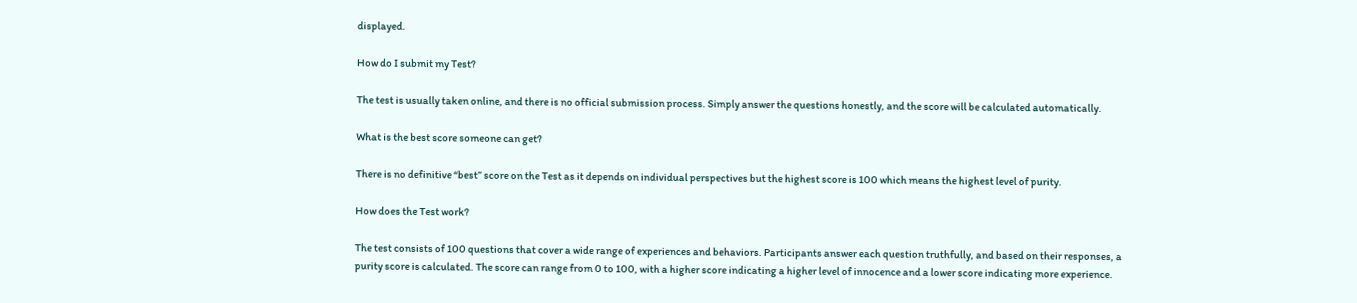displayed.

How do I submit my Test?

The test is usually taken online, and there is no official submission process. Simply answer the questions honestly, and the score will be calculated automatically.

What is the best score someone can get?

There is no definitive “best” score on the Test as it depends on individual perspectives but the highest score is 100 which means the highest level of purity.

How does the Test work?

The test consists of 100 questions that cover a wide range of experiences and behaviors. Participants answer each question truthfully, and based on their responses, a purity score is calculated. The score can range from 0 to 100, with a higher score indicating a higher level of innocence and a lower score indicating more experience.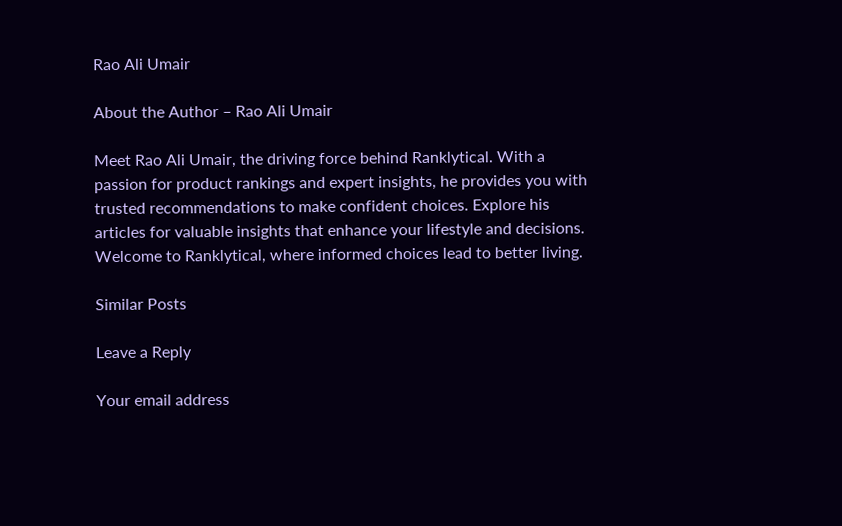Rao Ali Umair

About the Author – Rao Ali Umair

Meet Rao Ali Umair, the driving force behind Ranklytical. With a passion for product rankings and expert insights, he provides you with trusted recommendations to make confident choices. Explore his articles for valuable insights that enhance your lifestyle and decisions. Welcome to Ranklytical, where informed choices lead to better living.

Similar Posts

Leave a Reply

Your email address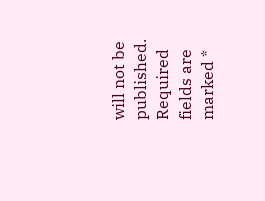will not be published. Required fields are marked *